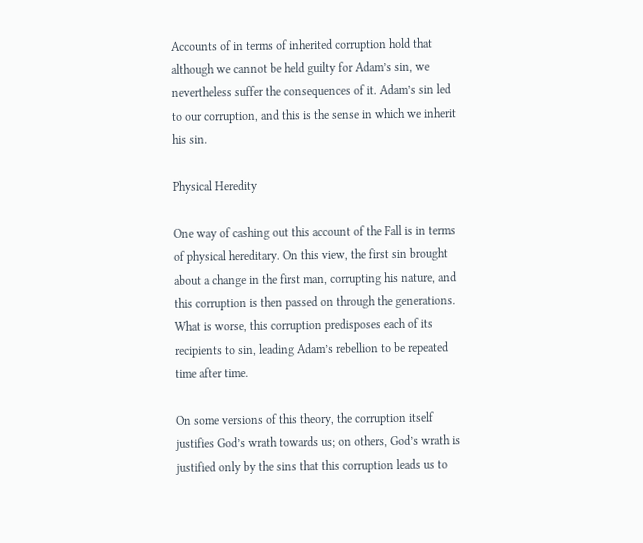Accounts of in terms of inherited corruption hold that although we cannot be held guilty for Adam’s sin, we nevertheless suffer the consequences of it. Adam’s sin led to our corruption, and this is the sense in which we inherit his sin.

Physical Heredity

One way of cashing out this account of the Fall is in terms of physical hereditary. On this view, the first sin brought about a change in the first man, corrupting his nature, and this corruption is then passed on through the generations. What is worse, this corruption predisposes each of its recipients to sin, leading Adam’s rebellion to be repeated time after time.

On some versions of this theory, the corruption itself justifies God’s wrath towards us; on others, God’s wrath is justified only by the sins that this corruption leads us to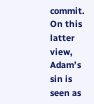commit. On this latter view, Adam’s sin is seen as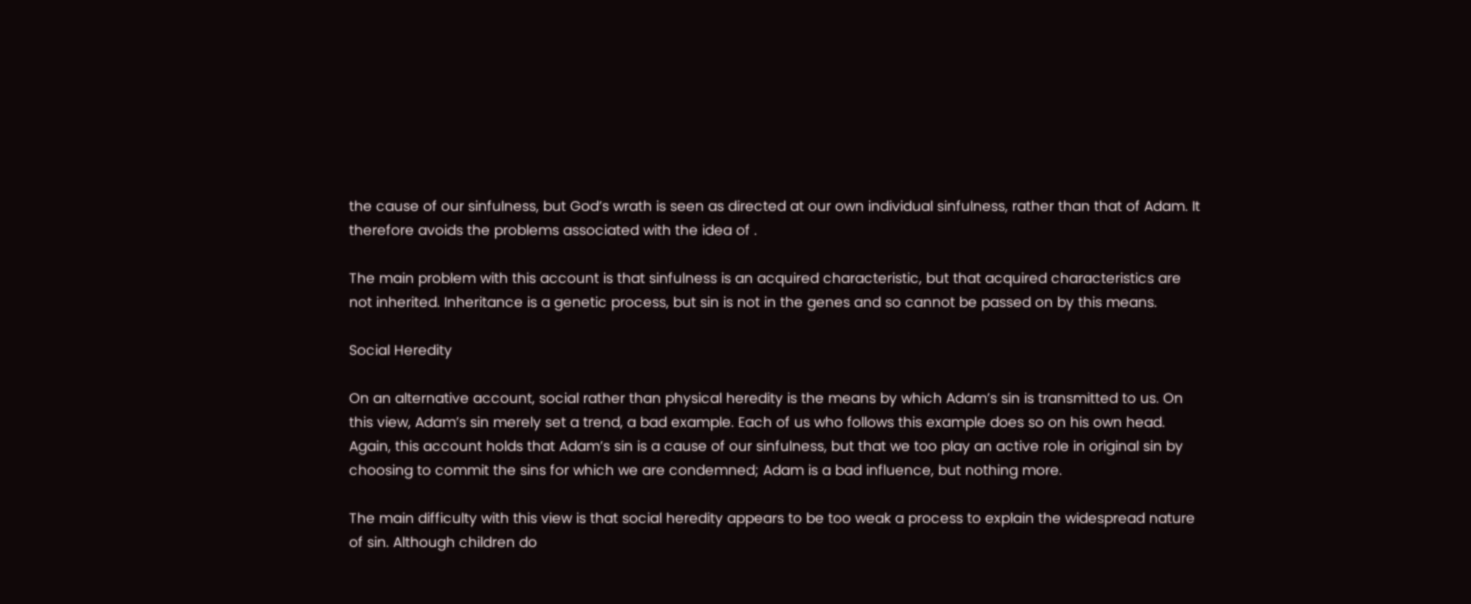the cause of our sinfulness, but God’s wrath is seen as directed at our own individual sinfulness, rather than that of Adam. It therefore avoids the problems associated with the idea of .

The main problem with this account is that sinfulness is an acquired characteristic, but that acquired characteristics are not inherited. Inheritance is a genetic process, but sin is not in the genes and so cannot be passed on by this means.

Social Heredity

On an alternative account, social rather than physical heredity is the means by which Adam’s sin is transmitted to us. On this view, Adam’s sin merely set a trend, a bad example. Each of us who follows this example does so on his own head. Again, this account holds that Adam’s sin is a cause of our sinfulness, but that we too play an active role in original sin by choosing to commit the sins for which we are condemned; Adam is a bad influence, but nothing more.

The main difficulty with this view is that social heredity appears to be too weak a process to explain the widespread nature of sin. Although children do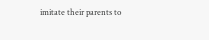imitate their parents to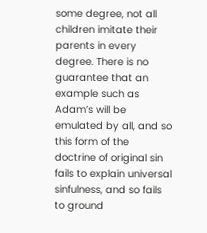some degree, not all children imitate their parents in every degree. There is no guarantee that an example such as Adam’s will be emulated by all, and so this form of the doctrine of original sin fails to explain universal sinfulness, and so fails to ground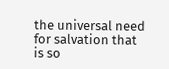the universal need for salvation that is so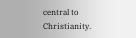central to Christianity.